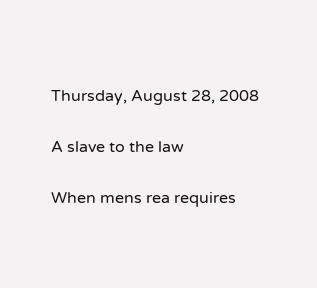Thursday, August 28, 2008

A slave to the law

When mens rea requires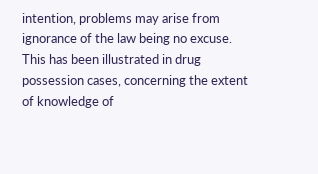intention, problems may arise from ignorance of the law being no excuse. This has been illustrated in drug possession cases, concerning the extent of knowledge of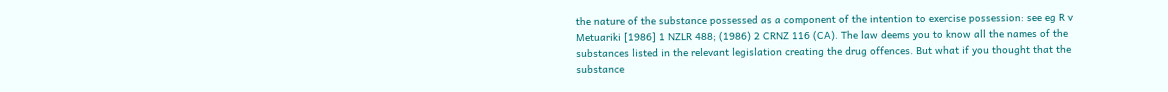the nature of the substance possessed as a component of the intention to exercise possession: see eg R v Metuariki [1986] 1 NZLR 488; (1986) 2 CRNZ 116 (CA). The law deems you to know all the names of the substances listed in the relevant legislation creating the drug offences. But what if you thought that the substance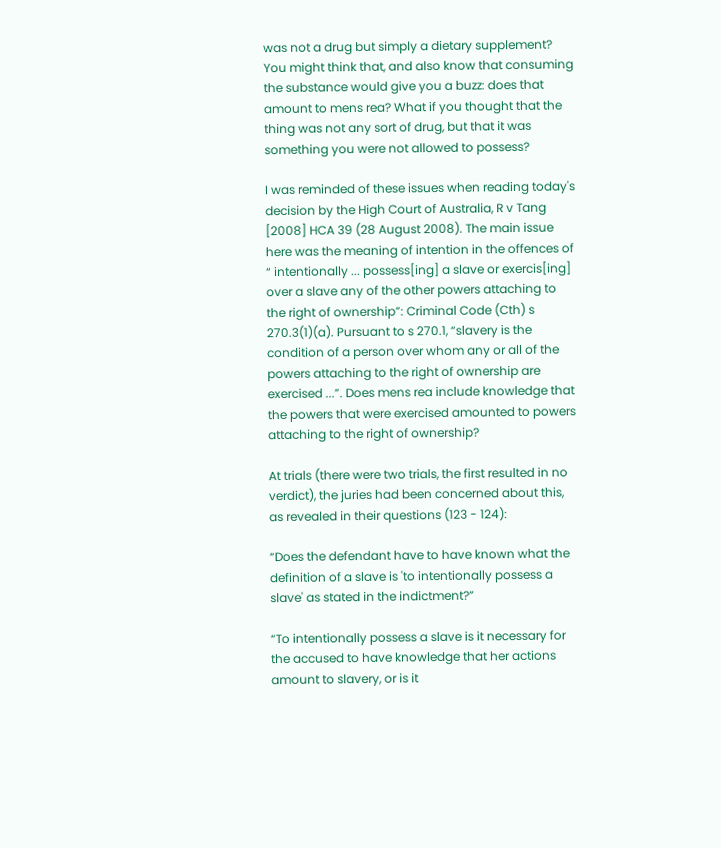was not a drug but simply a dietary supplement? You might think that, and also know that consuming the substance would give you a buzz: does that amount to mens rea? What if you thought that the thing was not any sort of drug, but that it was something you were not allowed to possess?

I was reminded of these issues when reading today's decision by the High Court of Australia, R v Tang [2008] HCA 39 (28 August 2008). The main issue here was the meaning of intention in the offences of “ intentionally ... possess[ing] a slave or exercis[ing] over a slave any of the other powers attaching to the right of ownership”: Criminal Code (Cth) s 270.3(1)(a). Pursuant to s 270.1, “slavery is the condition of a person over whom any or all of the powers attaching to the right of ownership are exercised ...”. Does mens rea include knowledge that the powers that were exercised amounted to powers attaching to the right of ownership?

At trials (there were two trials, the first resulted in no verdict), the juries had been concerned about this, as revealed in their questions (123 - 124):

“Does the defendant have to have known what the definition of a slave is 'to intentionally possess a slave' as stated in the indictment?”

“To intentionally possess a slave is it necessary for the accused to have knowledge that her actions amount to slavery, or is it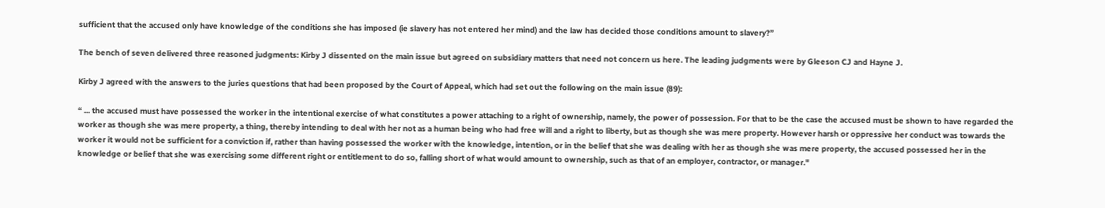sufficient that the accused only have knowledge of the conditions she has imposed (ie slavery has not entered her mind) and the law has decided those conditions amount to slavery?”

The bench of seven delivered three reasoned judgments: Kirby J dissented on the main issue but agreed on subsidiary matters that need not concern us here. The leading judgments were by Gleeson CJ and Hayne J.

Kirby J agreed with the answers to the juries questions that had been proposed by the Court of Appeal, which had set out the following on the main issue (89):

“ ... the accused must have possessed the worker in the intentional exercise of what constitutes a power attaching to a right of ownership, namely, the power of possession. For that to be the case the accused must be shown to have regarded the worker as though she was mere property, a thing, thereby intending to deal with her not as a human being who had free will and a right to liberty, but as though she was mere property. However harsh or oppressive her conduct was towards the worker it would not be sufficient for a conviction if, rather than having possessed the worker with the knowledge, intention, or in the belief that she was dealing with her as though she was mere property, the accused possessed her in the knowledge or belief that she was exercising some different right or entitlement to do so, falling short of what would amount to ownership, such as that of an employer, contractor, or manager."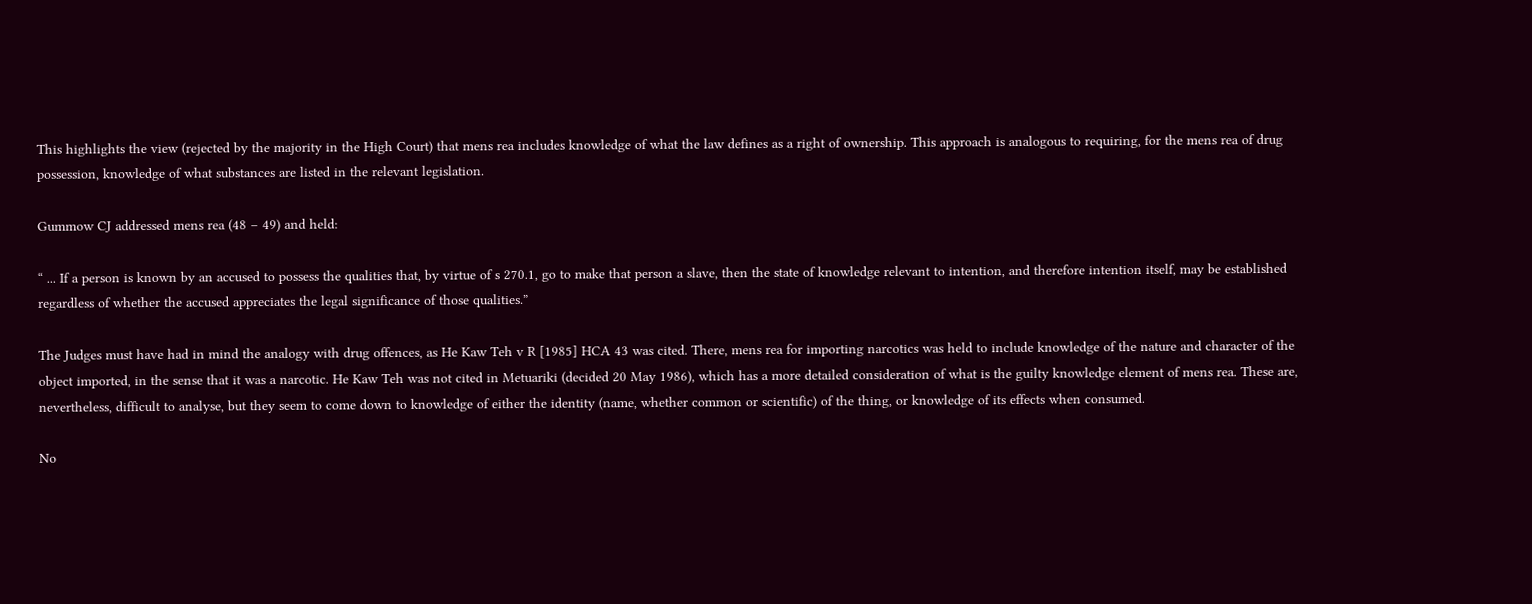This highlights the view (rejected by the majority in the High Court) that mens rea includes knowledge of what the law defines as a right of ownership. This approach is analogous to requiring, for the mens rea of drug possession, knowledge of what substances are listed in the relevant legislation.

Gummow CJ addressed mens rea (48 – 49) and held:

“ ... If a person is known by an accused to possess the qualities that, by virtue of s 270.1, go to make that person a slave, then the state of knowledge relevant to intention, and therefore intention itself, may be established regardless of whether the accused appreciates the legal significance of those qualities.”

The Judges must have had in mind the analogy with drug offences, as He Kaw Teh v R [1985] HCA 43 was cited. There, mens rea for importing narcotics was held to include knowledge of the nature and character of the object imported, in the sense that it was a narcotic. He Kaw Teh was not cited in Metuariki (decided 20 May 1986), which has a more detailed consideration of what is the guilty knowledge element of mens rea. These are, nevertheless, difficult to analyse, but they seem to come down to knowledge of either the identity (name, whether common or scientific) of the thing, or knowledge of its effects when consumed.

No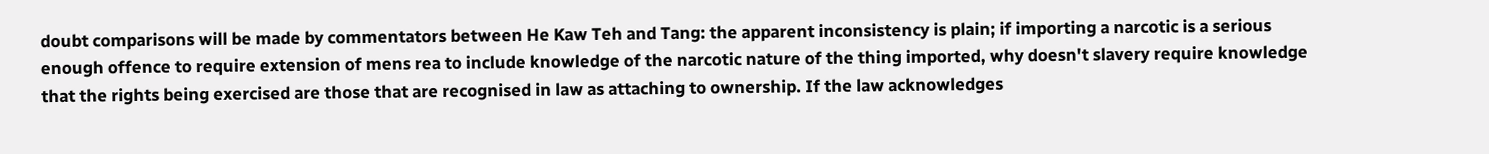doubt comparisons will be made by commentators between He Kaw Teh and Tang: the apparent inconsistency is plain; if importing a narcotic is a serious enough offence to require extension of mens rea to include knowledge of the narcotic nature of the thing imported, why doesn't slavery require knowledge that the rights being exercised are those that are recognised in law as attaching to ownership. If the law acknowledges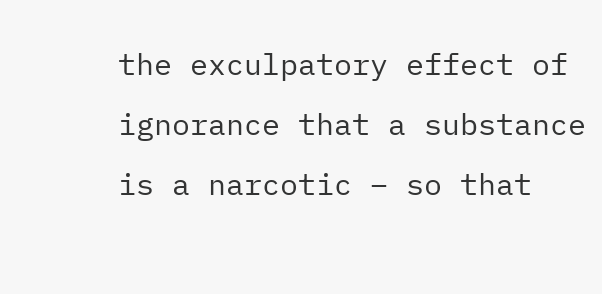the exculpatory effect of ignorance that a substance is a narcotic – so that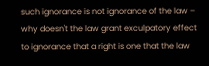such ignorance is not ignorance of the law – why doesn't the law grant exculpatory effect to ignorance that a right is one that the law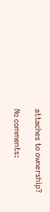attaches to ownership?

No comments: